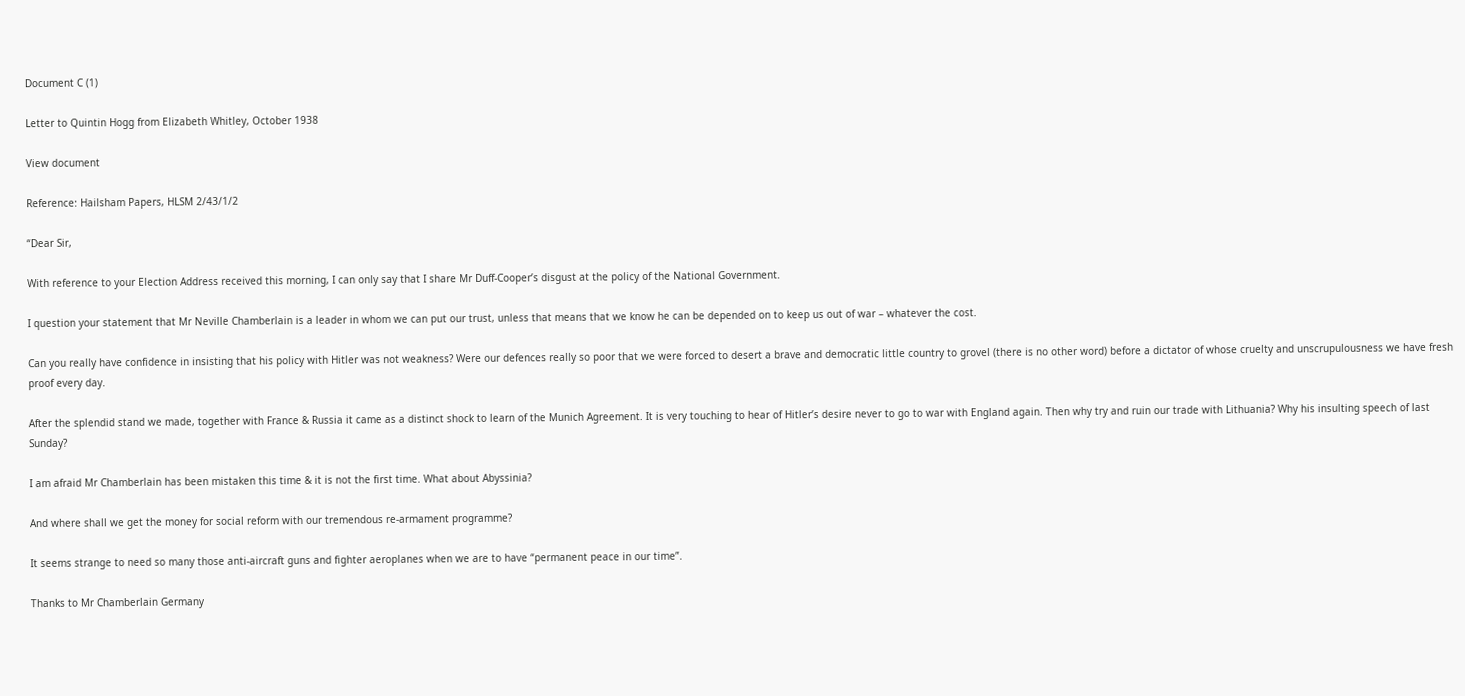Document C (1)

Letter to Quintin Hogg from Elizabeth Whitley, October 1938

View document

Reference: Hailsham Papers, HLSM 2/43/1/2

“Dear Sir,

With reference to your Election Address received this morning, I can only say that I share Mr Duff-Cooper’s disgust at the policy of the National Government.

I question your statement that Mr Neville Chamberlain is a leader in whom we can put our trust, unless that means that we know he can be depended on to keep us out of war – whatever the cost.

Can you really have confidence in insisting that his policy with Hitler was not weakness? Were our defences really so poor that we were forced to desert a brave and democratic little country to grovel (there is no other word) before a dictator of whose cruelty and unscrupulousness we have fresh proof every day.

After the splendid stand we made, together with France & Russia it came as a distinct shock to learn of the Munich Agreement. It is very touching to hear of Hitler’s desire never to go to war with England again. Then why try and ruin our trade with Lithuania? Why his insulting speech of last Sunday?

I am afraid Mr Chamberlain has been mistaken this time & it is not the first time. What about Abyssinia?

And where shall we get the money for social reform with our tremendous re-armament programme?

It seems strange to need so many those anti-aircraft guns and fighter aeroplanes when we are to have “permanent peace in our time”.

Thanks to Mr Chamberlain Germany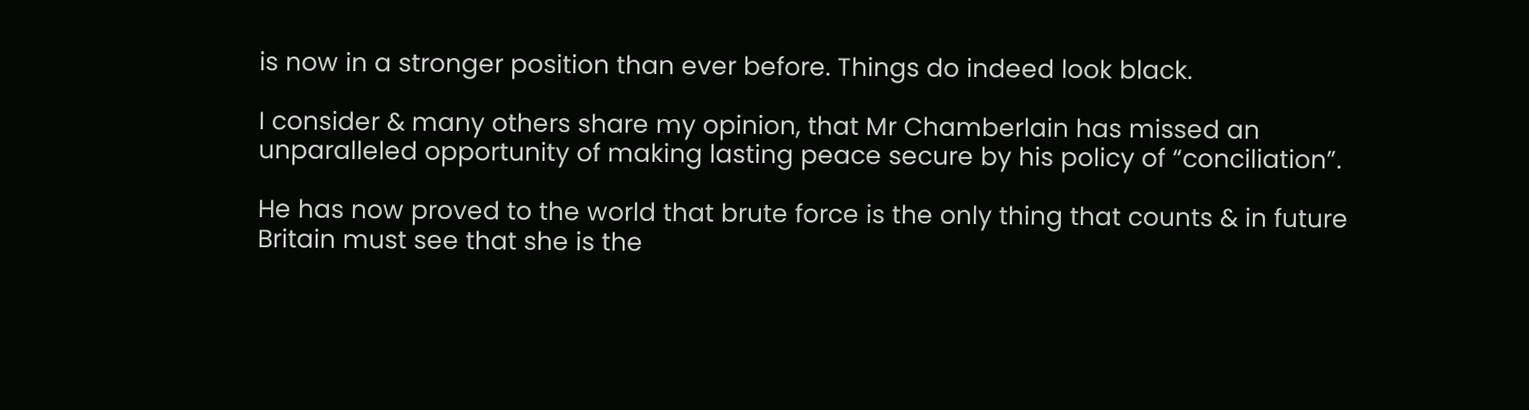is now in a stronger position than ever before. Things do indeed look black.

I consider & many others share my opinion, that Mr Chamberlain has missed an unparalleled opportunity of making lasting peace secure by his policy of “conciliation”.

He has now proved to the world that brute force is the only thing that counts & in future Britain must see that she is the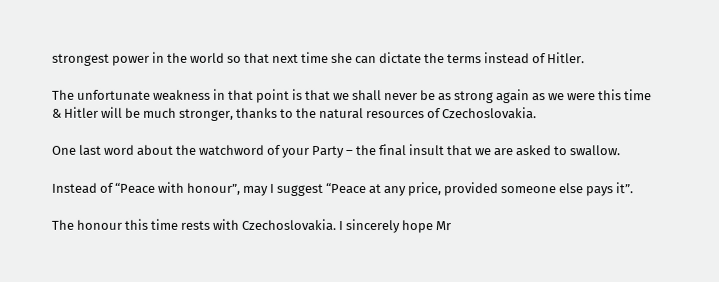strongest power in the world so that next time she can dictate the terms instead of Hitler.

The unfortunate weakness in that point is that we shall never be as strong again as we were this time & Hitler will be much stronger, thanks to the natural resources of Czechoslovakia.

One last word about the watchword of your Party – the final insult that we are asked to swallow.

Instead of “Peace with honour”, may I suggest “Peace at any price, provided someone else pays it”.

The honour this time rests with Czechoslovakia. I sincerely hope Mr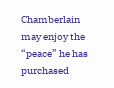Chamberlain may enjoy the “peace” he has purchased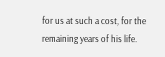for us at such a cost, for the remaining years of his life.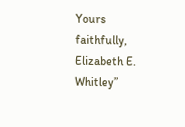Yours faithfully,
Elizabeth E. Whitley”